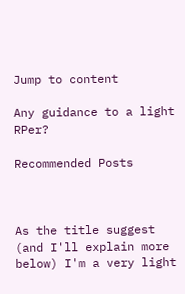Jump to content

Any guidance to a light RPer?

Recommended Posts



As the title suggest (and I'll explain more below) I'm a very light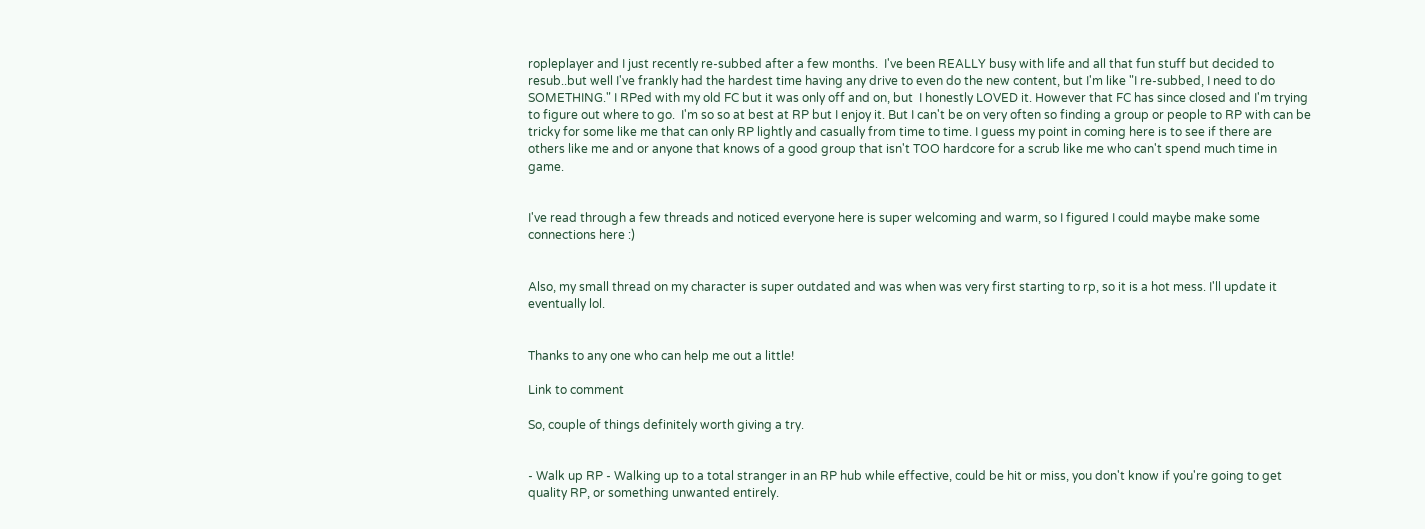ropleplayer and I just recently re-subbed after a few months.  I've been REALLY busy with life and all that fun stuff but decided to resub..but well I've frankly had the hardest time having any drive to even do the new content, but I'm like "I re-subbed, I need to do SOMETHING." I RPed with my old FC but it was only off and on, but  I honestly LOVED it. However that FC has since closed and I'm trying to figure out where to go.  I'm so so at best at RP but I enjoy it. But I can't be on very often so finding a group or people to RP with can be tricky for some like me that can only RP lightly and casually from time to time. I guess my point in coming here is to see if there are others like me and or anyone that knows of a good group that isn't TOO hardcore for a scrub like me who can't spend much time in game.


I've read through a few threads and noticed everyone here is super welcoming and warm, so I figured I could maybe make some connections here :)


Also, my small thread on my character is super outdated and was when was very first starting to rp, so it is a hot mess. I'll update it eventually lol.


Thanks to any one who can help me out a little!

Link to comment

So, couple of things definitely worth giving a try.


- Walk up RP - Walking up to a total stranger in an RP hub while effective, could be hit or miss, you don't know if you're going to get quality RP, or something unwanted entirely.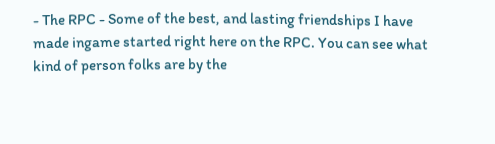- The RPC - Some of the best, and lasting friendships I have made ingame started right here on the RPC. You can see what kind of person folks are by the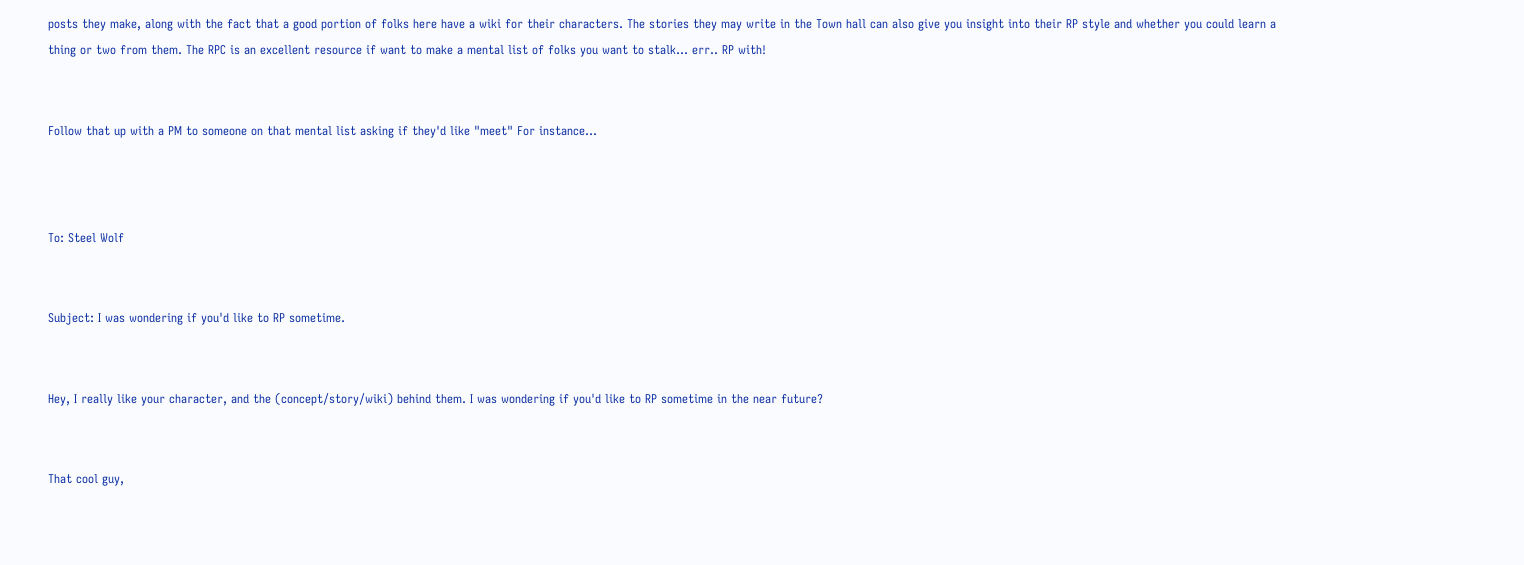posts they make, along with the fact that a good portion of folks here have a wiki for their characters. The stories they may write in the Town hall can also give you insight into their RP style and whether you could learn a thing or two from them. The RPC is an excellent resource if want to make a mental list of folks you want to stalk... err.. RP with!


Follow that up with a PM to someone on that mental list asking if they'd like "meet" For instance...



To: Steel Wolf


Subject: I was wondering if you'd like to RP sometime.


Hey, I really like your character, and the (concept/story/wiki) behind them. I was wondering if you'd like to RP sometime in the near future?


That cool guy,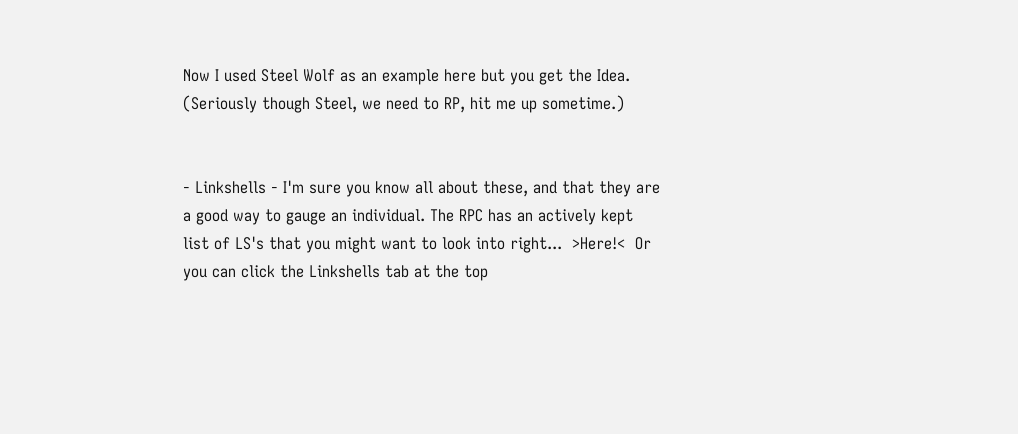Now I used Steel Wolf as an example here but you get the Idea. (Seriously though Steel, we need to RP, hit me up sometime.)


- Linkshells - I'm sure you know all about these, and that they are a good way to gauge an individual. The RPC has an actively kept list of LS's that you might want to look into right...  >Here!<  Or you can click the Linkshells tab at the top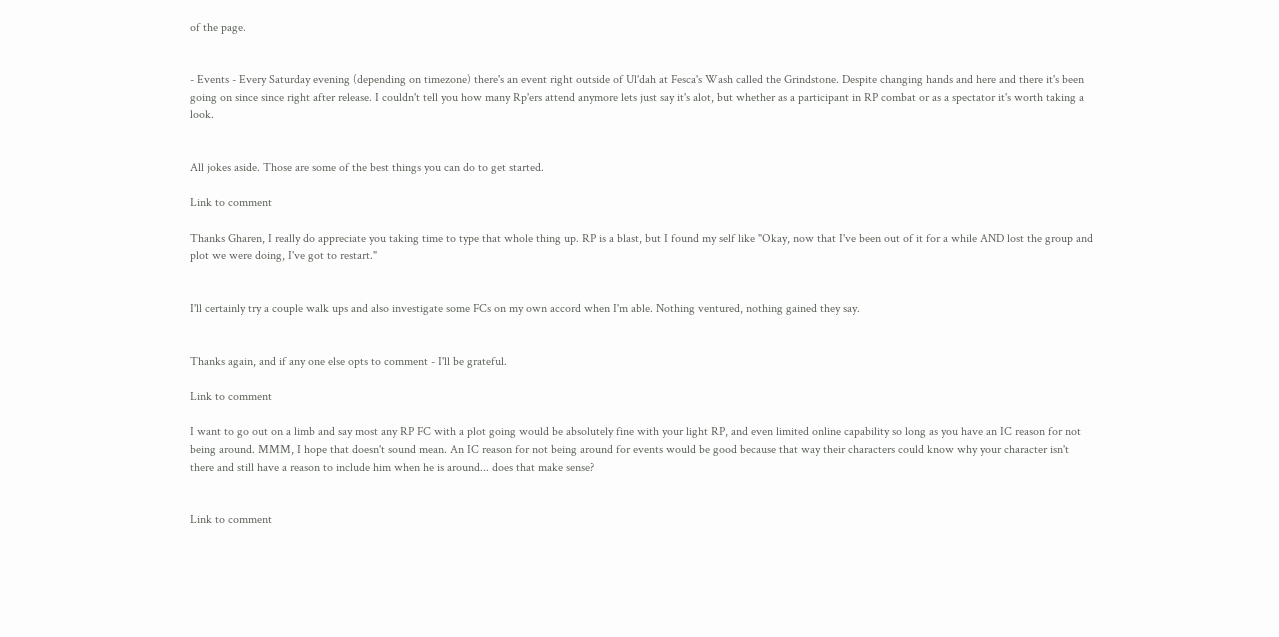of the page.


- Events - Every Saturday evening (depending on timezone) there's an event right outside of Ul'dah at Fesca's Wash called the Grindstone. Despite changing hands and here and there it's been going on since since right after release. I couldn't tell you how many Rp'ers attend anymore lets just say it's alot, but whether as a participant in RP combat or as a spectator it's worth taking a look.


All jokes aside. Those are some of the best things you can do to get started.

Link to comment

Thanks Gharen, I really do appreciate you taking time to type that whole thing up. RP is a blast, but I found my self like "Okay, now that I've been out of it for a while AND lost the group and plot we were doing, I've got to restart."


I'll certainly try a couple walk ups and also investigate some FCs on my own accord when I'm able. Nothing ventured, nothing gained they say.


Thanks again, and if any one else opts to comment - I'll be grateful.

Link to comment

I want to go out on a limb and say most any RP FC with a plot going would be absolutely fine with your light RP, and even limited online capability so long as you have an IC reason for not being around. MMM, I hope that doesn't sound mean. An IC reason for not being around for events would be good because that way their characters could know why your character isn't there and still have a reason to include him when he is around... does that make sense?


Link to comment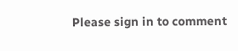Please sign in to comment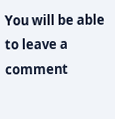You will be able to leave a comment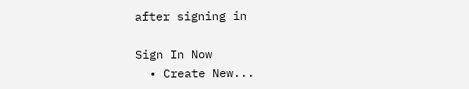after signing in

Sign In Now
  • Create New...